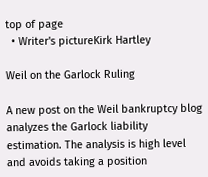top of page
  • Writer's pictureKirk Hartley

Weil on the Garlock Ruling

A new post on the Weil bankruptcy blog analyzes the Garlock liability estimation. The analysis is high level and avoids taking a position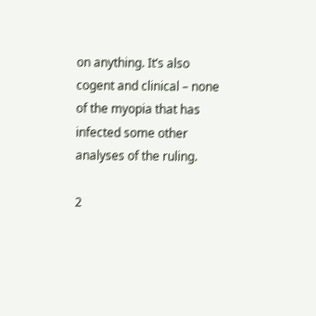on anything. It’s also cogent and clinical – none of the myopia that has infected some other analyses of the ruling.

2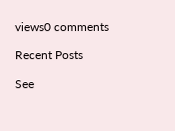views0 comments

Recent Posts

See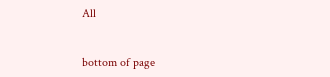All


bottom of page